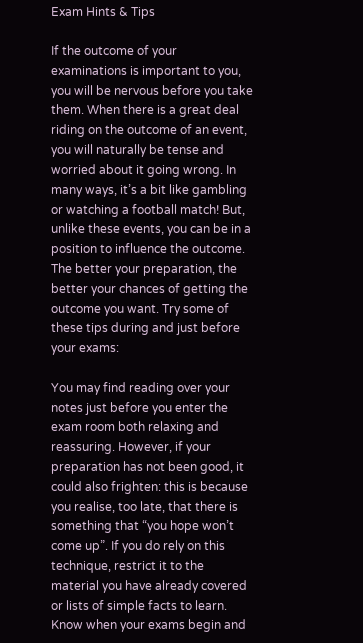Exam Hints & Tips

If the outcome of your examinations is important to you, you will be nervous before you take them. When there is a great deal riding on the outcome of an event, you will naturally be tense and worried about it going wrong. In many ways, it’s a bit like gambling or watching a football match! But, unlike these events, you can be in a position to influence the outcome. The better your preparation, the better your chances of getting the outcome you want. Try some of these tips during and just before your exams:

You may find reading over your notes just before you enter the exam room both relaxing and reassuring. However, if your preparation has not been good, it could also frighten: this is because you realise, too late, that there is something that “you hope won’t come up”. If you do rely on this technique, restrict it to the material you have already covered or lists of simple facts to learn.
Know when your exams begin and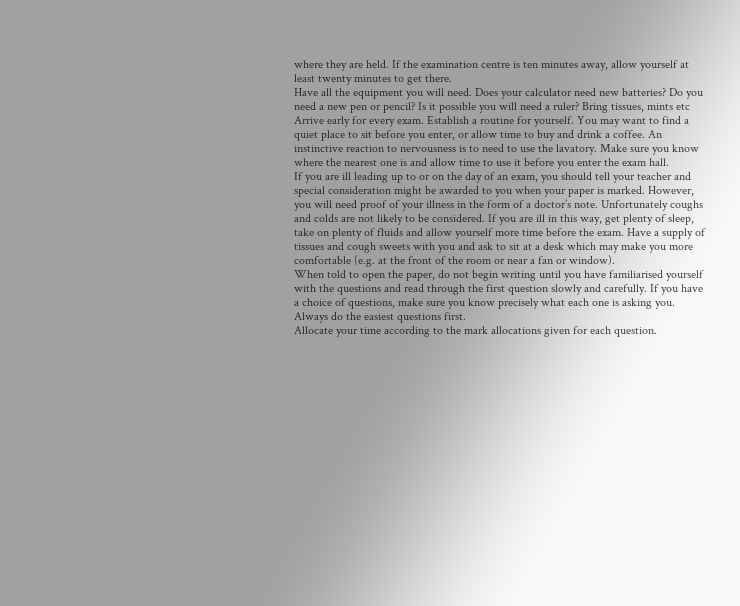where they are held. If the examination centre is ten minutes away, allow yourself at least twenty minutes to get there.
Have all the equipment you will need. Does your calculator need new batteries? Do you need a new pen or pencil? Is it possible you will need a ruler? Bring tissues, mints etc
Arrive early for every exam. Establish a routine for yourself. You may want to find a quiet place to sit before you enter, or allow time to buy and drink a coffee. An instinctive reaction to nervousness is to need to use the lavatory. Make sure you know where the nearest one is and allow time to use it before you enter the exam hall.
If you are ill leading up to or on the day of an exam, you should tell your teacher and special consideration might be awarded to you when your paper is marked. However, you will need proof of your illness in the form of a doctor’s note. Unfortunately coughs and colds are not likely to be considered. If you are ill in this way, get plenty of sleep, take on plenty of fluids and allow yourself more time before the exam. Have a supply of tissues and cough sweets with you and ask to sit at a desk which may make you more comfortable (e.g. at the front of the room or near a fan or window).
When told to open the paper, do not begin writing until you have familiarised yourself with the questions and read through the first question slowly and carefully. If you have a choice of questions, make sure you know precisely what each one is asking you. Always do the easiest questions first.
Allocate your time according to the mark allocations given for each question.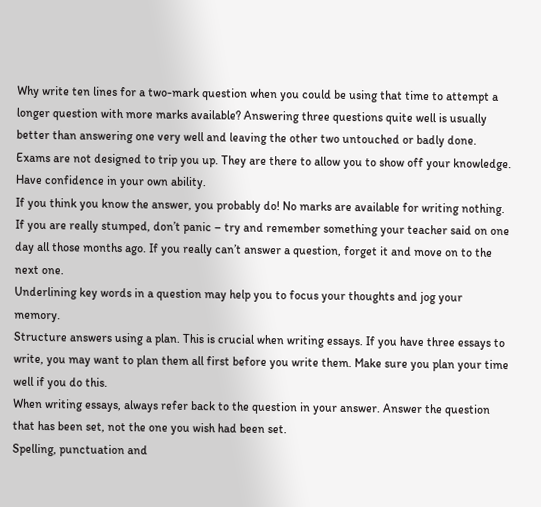Why write ten lines for a two-mark question when you could be using that time to attempt a longer question with more marks available? Answering three questions quite well is usually better than answering one very well and leaving the other two untouched or badly done.
Exams are not designed to trip you up. They are there to allow you to show off your knowledge. Have confidence in your own ability.
If you think you know the answer, you probably do! No marks are available for writing nothing. If you are really stumped, don’t panic – try and remember something your teacher said on one day all those months ago. If you really can’t answer a question, forget it and move on to the next one.
Underlining key words in a question may help you to focus your thoughts and jog your memory.
Structure answers using a plan. This is crucial when writing essays. If you have three essays to write, you may want to plan them all first before you write them. Make sure you plan your time well if you do this.
When writing essays, always refer back to the question in your answer. Answer the question that has been set, not the one you wish had been set.
Spelling, punctuation and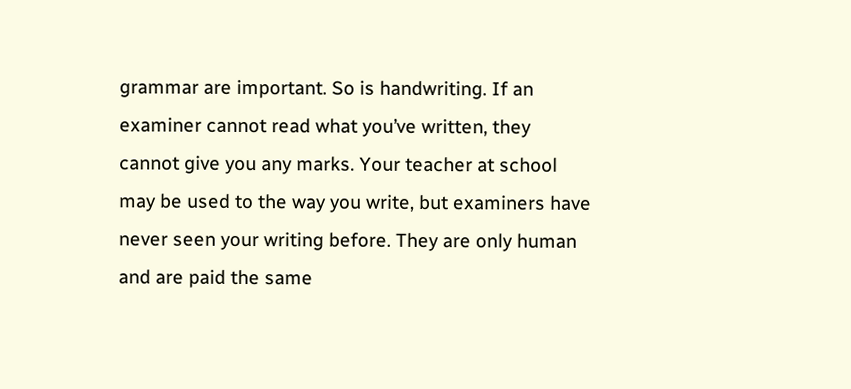grammar are important. So is handwriting. If an examiner cannot read what you’ve written, they cannot give you any marks. Your teacher at school may be used to the way you write, but examiners have never seen your writing before. They are only human and are paid the same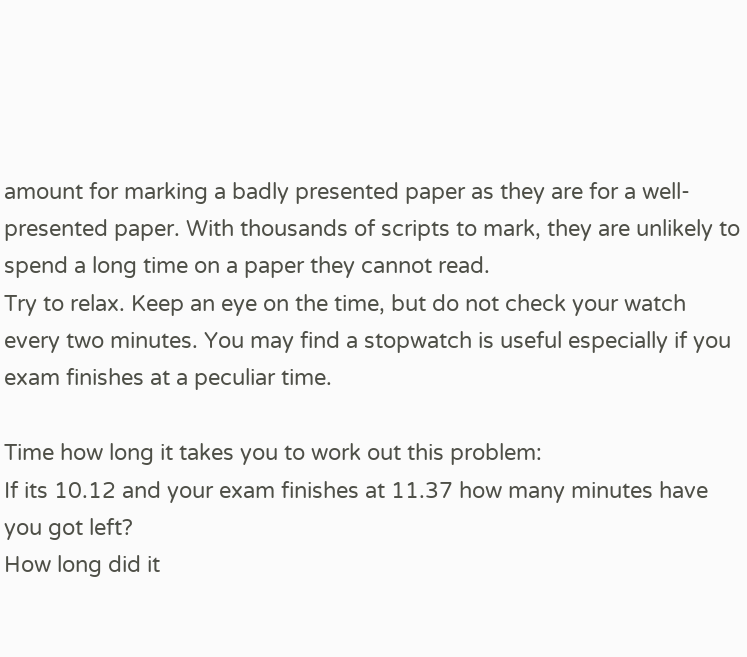amount for marking a badly presented paper as they are for a well-presented paper. With thousands of scripts to mark, they are unlikely to spend a long time on a paper they cannot read.
Try to relax. Keep an eye on the time, but do not check your watch every two minutes. You may find a stopwatch is useful especially if you exam finishes at a peculiar time.

Time how long it takes you to work out this problem:
If its 10.12 and your exam finishes at 11.37 how many minutes have you got left?
How long did it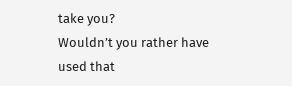take you?
Wouldn’t you rather have used that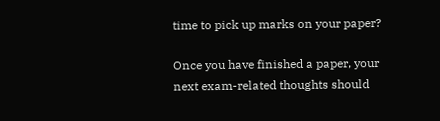time to pick up marks on your paper?

Once you have finished a paper, your next exam-related thoughts should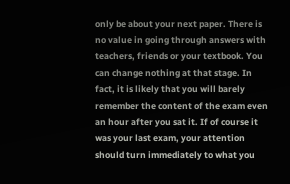only be about your next paper. There is no value in going through answers with teachers, friends or your textbook. You can change nothing at that stage. In fact, it is likely that you will barely remember the content of the exam even an hour after you sat it. If of course it was your last exam, your attention should turn immediately to what you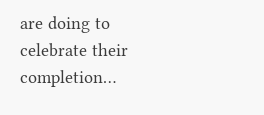are doing to celebrate their completion…